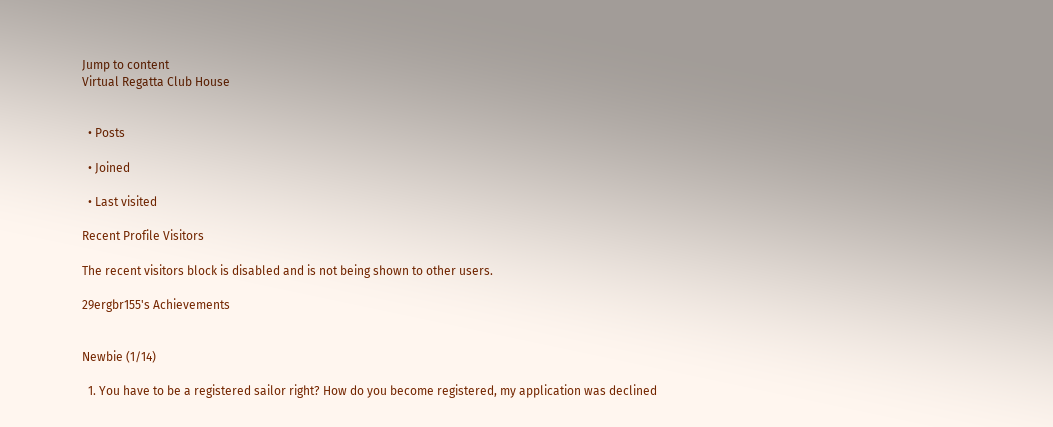Jump to content
Virtual Regatta Club House


  • Posts

  • Joined

  • Last visited

Recent Profile Visitors

The recent visitors block is disabled and is not being shown to other users.

29ergbr155's Achievements


Newbie (1/14)

  1. You have to be a registered sailor right? How do you become registered, my application was declined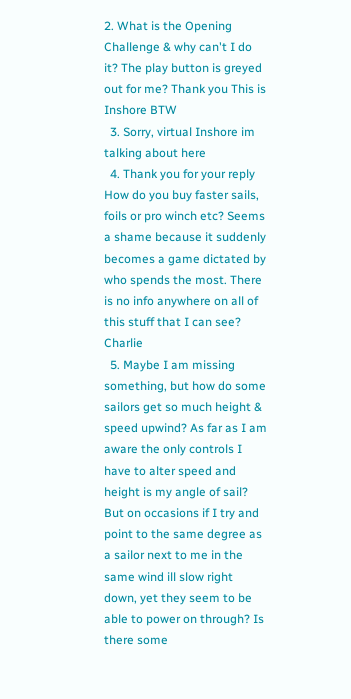2. What is the Opening Challenge & why can't I do it? The play button is greyed out for me? Thank you This is Inshore BTW
  3. Sorry, virtual Inshore im talking about here
  4. Thank you for your reply How do you buy faster sails, foils or pro winch etc? Seems a shame because it suddenly becomes a game dictated by who spends the most. There is no info anywhere on all of this stuff that I can see? Charlie
  5. Maybe I am missing something, but how do some sailors get so much height & speed upwind? As far as I am aware the only controls I have to alter speed and height is my angle of sail? But on occasions if I try and point to the same degree as a sailor next to me in the same wind ill slow right down, yet they seem to be able to power on through? Is there some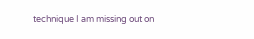technique I am missing out on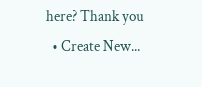here? Thank you
  • Create New...